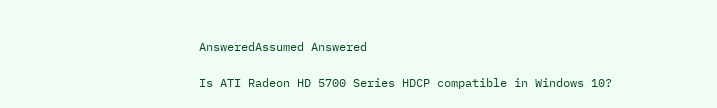AnsweredAssumed Answered

Is ATI Radeon HD 5700 Series HDCP compatible in Windows 10?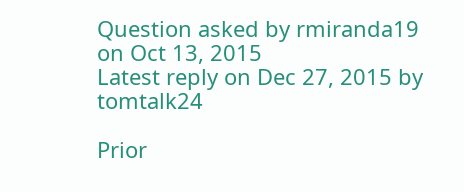Question asked by rmiranda19 on Oct 13, 2015
Latest reply on Dec 27, 2015 by tomtalk24

Prior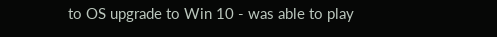to OS upgrade to Win 10 - was able to play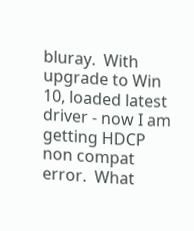bluray.  With upgrade to Win 10, loaded latest driver - now I am getting HDCP non compat error.  What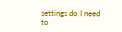settings do I need to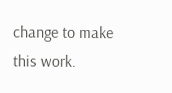change to make this work.